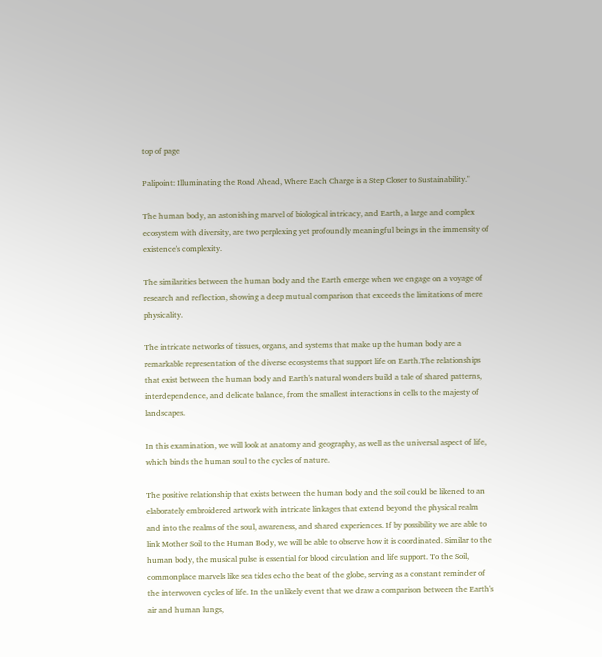top of page

Palipoint: Illuminating the Road Ahead, Where Each Charge is a Step Closer to Sustainability."

The human body, an astonishing marvel of biological intricacy, and Earth, a large and complex ecosystem with diversity, are two perplexing yet profoundly meaningful beings in the immensity of existence's complexity.

The similarities between the human body and the Earth emerge when we engage on a voyage of research and reflection, showing a deep mutual comparison that exceeds the limitations of mere physicality.

The intricate networks of tissues, organs, and systems that make up the human body are a remarkable representation of the diverse ecosystems that support life on Earth.The relationships that exist between the human body and Earth's natural wonders build a tale of shared patterns, interdependence, and delicate balance, from the smallest interactions in cells to the majesty of landscapes.

In this examination, we will look at anatomy and geography, as well as the universal aspect of life, which binds the human soul to the cycles of nature.

The positive relationship that exists between the human body and the soil could be likened to an elaborately embroidered artwork with intricate linkages that extend beyond the physical realm and into the realms of the soul, awareness, and shared experiences. If by possibility we are able to link Mother Soil to the Human Body, we will be able to observe how it is coordinated. Similar to the human body, the musical pulse is essential for blood circulation and life support. To the Soil, commonplace marvels like sea tides echo the beat of the globe, serving as a constant reminder of the interwoven cycles of life. In the unlikely event that we draw a comparison between the Earth's air and human lungs,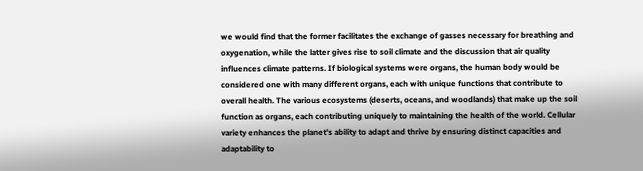we would find that the former facilitates the exchange of gasses necessary for breathing and oxygenation, while the latter gives rise to soil climate and the discussion that air quality influences climate patterns. If biological systems were organs, the human body would be considered one with many different organs, each with unique functions that contribute to overall health. The various ecosystems (deserts, oceans, and woodlands) that make up the soil function as organs, each contributing uniquely to maintaining the health of the world. Cellular variety enhances the planet's ability to adapt and thrive by ensuring distinct capacities and adaptability to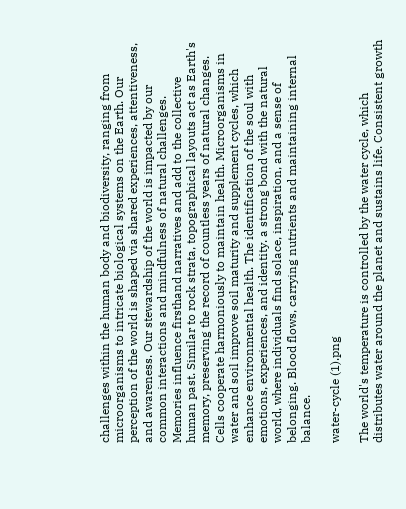challenges within the human body and biodiversity, ranging from microorganisms to intricate biological systems on the Earth. Our perception of the world is shaped via shared experiences, attentiveness, and awareness. Our stewardship of the world is impacted by our common interactions and mindfulness of natural challenges. Memories influence firsthand narratives and add to the collective human past. Similar to rock strata, topographical layouts act as Earth's memory, preserving the record of countless years of natural changes. Cells cooperate harmoniously to maintain health. Microorganisms in water and soil improve soil maturity and supplement cycles, which enhance environmental health. The identification of the soul with emotions, experiences, and identity. a strong bond with the natural world, where individuals find solace, inspiration, and a sense of belonging. Blood flows, carrying nutrients and maintaining internal balance.

water-cycle (1).png

The world's temperature is controlled by the water cycle, which distributes water around the planet and sustains life. Consistent growth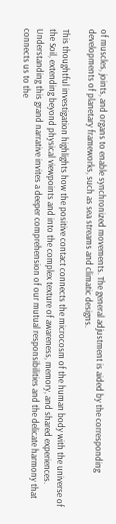of muscles, joints, and organs to enable synchronized movements. The general adjustment is aided by the corresponding developments of planetary frameworks, such as sea streams and climatic designs.

This thoughtful investigation highlights how the positive contact connects the microcosm of the human body with the universe of the Soil, extending beyond physical viewpoints and into the complex texture of awareness, memory, and shared experiences. Understanding this grand narrative invites a deeper comprehension of our mutual responsibilities and the delicate harmony that connects us to the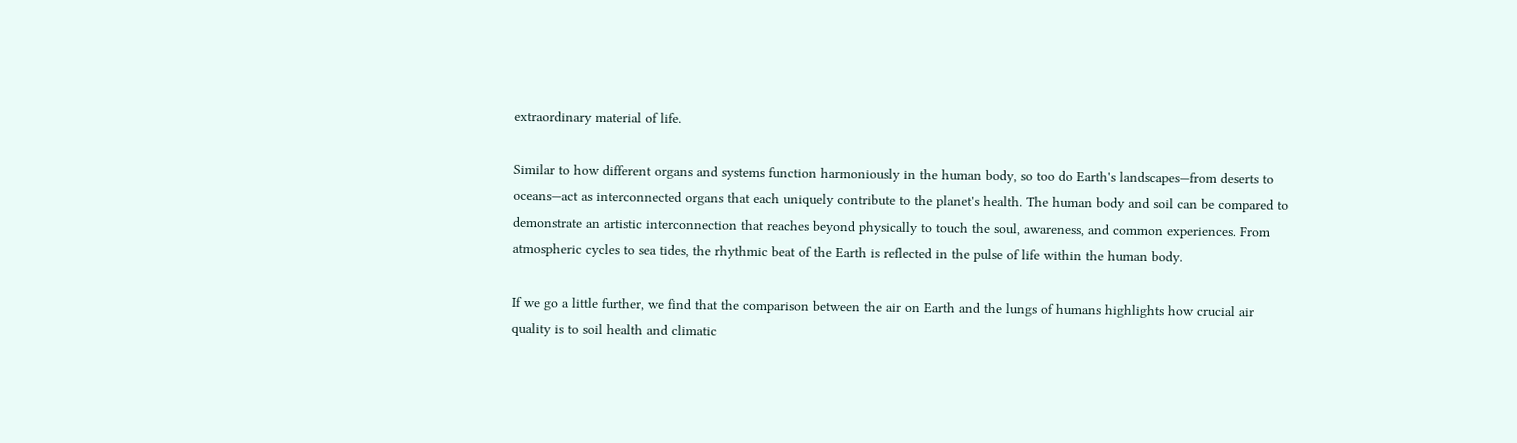extraordinary material of life.

Similar to how different organs and systems function harmoniously in the human body, so too do Earth's landscapes—from deserts to oceans—act as interconnected organs that each uniquely contribute to the planet's health. The human body and soil can be compared to demonstrate an artistic interconnection that reaches beyond physically to touch the soul, awareness, and common experiences. From atmospheric cycles to sea tides, the rhythmic beat of the Earth is reflected in the pulse of life within the human body.

If we go a little further, we find that the comparison between the air on Earth and the lungs of humans highlights how crucial air quality is to soil health and climatic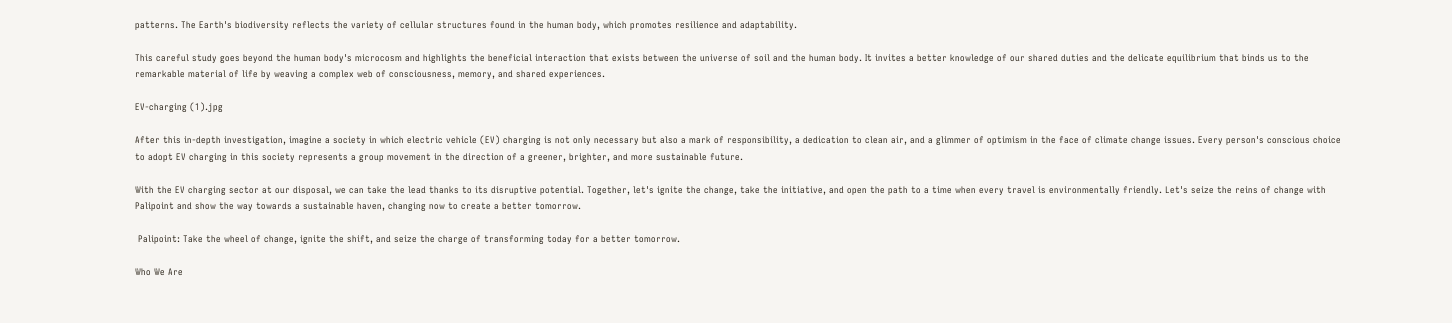patterns. The Earth's biodiversity reflects the variety of cellular structures found in the human body, which promotes resilience and adaptability.

This careful study goes beyond the human body's microcosm and highlights the beneficial interaction that exists between the universe of soil and the human body. It invites a better knowledge of our shared duties and the delicate equilibrium that binds us to the remarkable material of life by weaving a complex web of consciousness, memory, and shared experiences.

EV-charging (1).jpg

After this in-depth investigation, imagine a society in which electric vehicle (EV) charging is not only necessary but also a mark of responsibility, a dedication to clean air, and a glimmer of optimism in the face of climate change issues. Every person's conscious choice to adopt EV charging in this society represents a group movement in the direction of a greener, brighter, and more sustainable future.

With the EV charging sector at our disposal, we can take the lead thanks to its disruptive potential. Together, let's ignite the change, take the initiative, and open the path to a time when every travel is environmentally friendly. Let's seize the reins of change with Palipoint and show the way towards a sustainable haven, changing now to create a better tomorrow.

 Palipoint: Take the wheel of change, ignite the shift, and seize the charge of transforming today for a better tomorrow.

Who We Are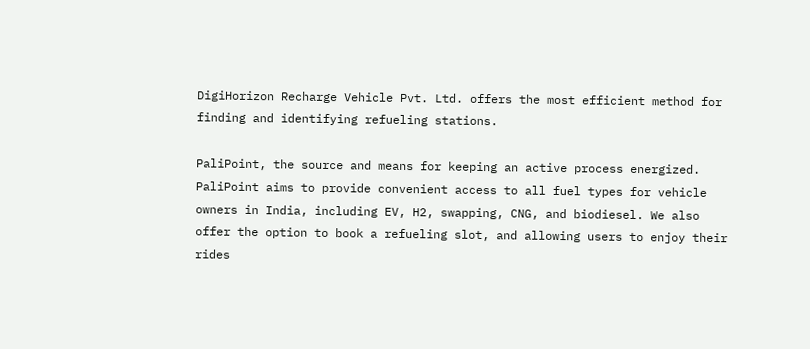DigiHorizon Recharge Vehicle Pvt. Ltd. offers the most efficient method for finding and identifying refueling stations.

PaliPoint, the source and means for keeping an active process energized.
PaliPoint aims to provide convenient access to all fuel types for vehicle owners in India, including EV, H2, swapping, CNG, and biodiesel. We also offer the option to book a refueling slot, and allowing users to enjoy their rides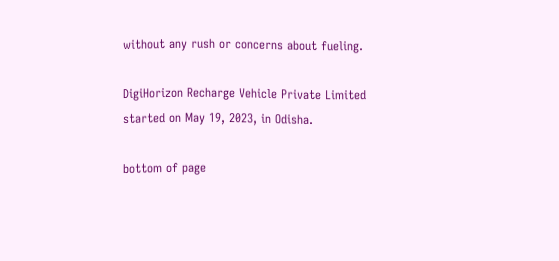without any rush or concerns about fueling.

DigiHorizon Recharge Vehicle Private Limited
started on May 19, 2023, in Odisha.

bottom of page